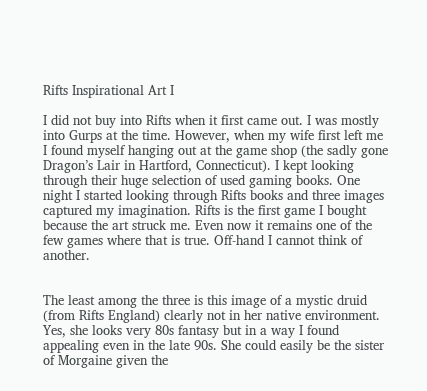Rifts Inspirational Art I

I did not buy into Rifts when it first came out. I was mostly into Gurps at the time. However, when my wife first left me I found myself hanging out at the game shop (the sadly gone Dragon’s Lair in Hartford, Connecticut). I kept looking through their huge selection of used gaming books. One night I started looking through Rifts books and three images captured my imagination. Rifts is the first game I bought because the art struck me. Even now it remains one of the few games where that is true. Off-hand I cannot think of another.


The least among the three is this image of a mystic druid (from Rifts England) clearly not in her native environment. Yes, she looks very 80s fantasy but in a way I found appealing even in the late 90s. She could easily be the sister of Morgaine given the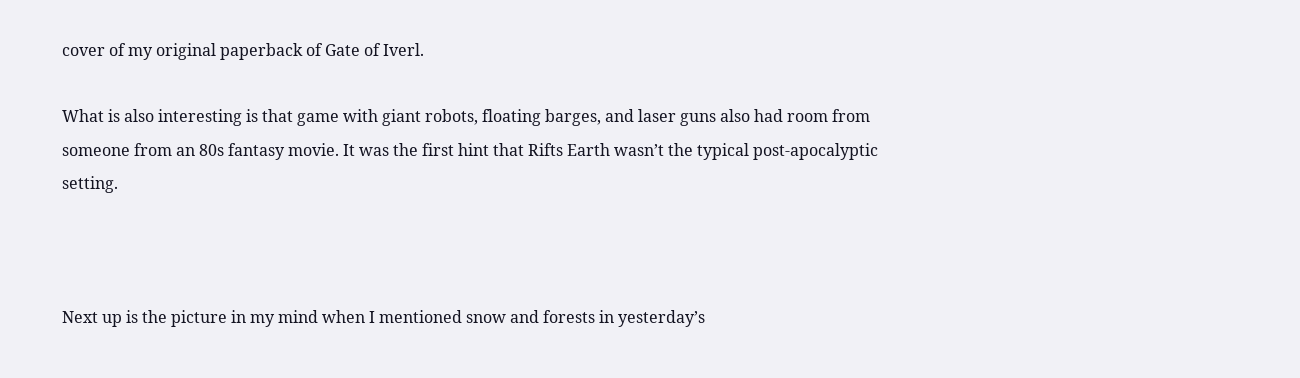cover of my original paperback of Gate of Iverl.

What is also interesting is that game with giant robots, floating barges, and laser guns also had room from someone from an 80s fantasy movie. It was the first hint that Rifts Earth wasn’t the typical post-apocalyptic setting.



Next up is the picture in my mind when I mentioned snow and forests in yesterday’s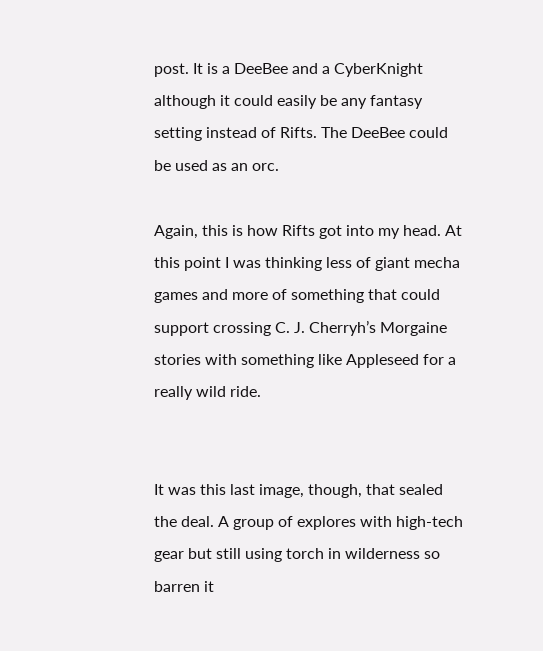post. It is a DeeBee and a CyberKnight although it could easily be any fantasy setting instead of Rifts. The DeeBee could be used as an orc.

Again, this is how Rifts got into my head. At this point I was thinking less of giant mecha games and more of something that could support crossing C. J. Cherryh’s Morgaine stories with something like Appleseed for a really wild ride.


It was this last image, though, that sealed the deal. A group of explores with high-tech gear but still using torch in wilderness so barren it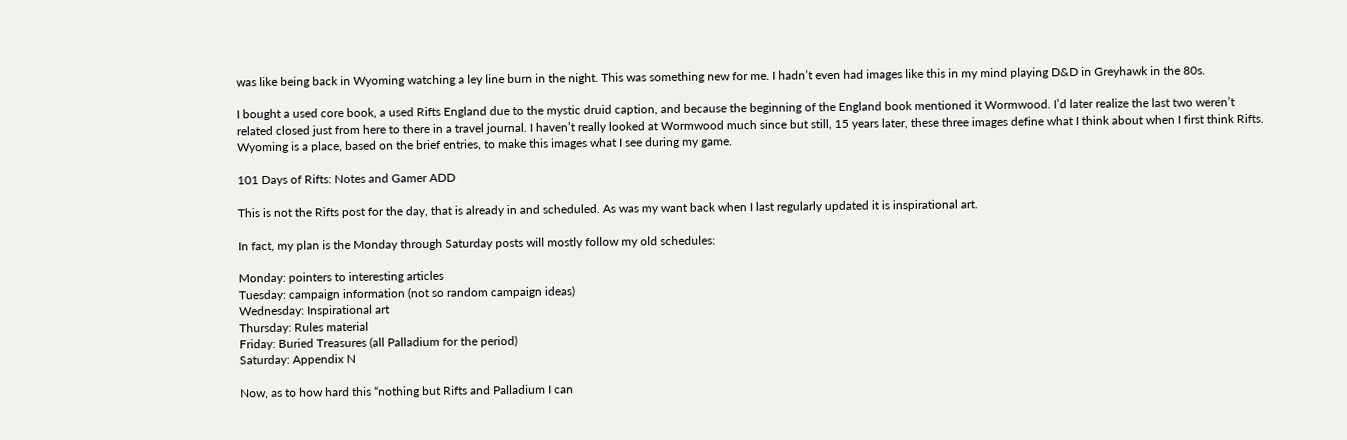was like being back in Wyoming watching a ley line burn in the night. This was something new for me. I hadn’t even had images like this in my mind playing D&D in Greyhawk in the 80s.

I bought a used core book, a used Rifts England due to the mystic druid caption, and because the beginning of the England book mentioned it Wormwood. I’d later realize the last two weren’t related closed just from here to there in a travel journal. I haven’t really looked at Wormwood much since but still, 15 years later, these three images define what I think about when I first think Rifts. Wyoming is a place, based on the brief entries, to make this images what I see during my game.

101 Days of Rifts: Notes and Gamer ADD

This is not the Rifts post for the day, that is already in and scheduled. As was my want back when I last regularly updated it is inspirational art.

In fact, my plan is the Monday through Saturday posts will mostly follow my old schedules:

Monday: pointers to interesting articles
Tuesday: campaign information (not so random campaign ideas)
Wednesday: Inspirational art
Thursday: Rules material
Friday: Buried Treasures (all Palladium for the period)
Saturday: Appendix N

Now, as to how hard this “nothing but Rifts and Palladium I can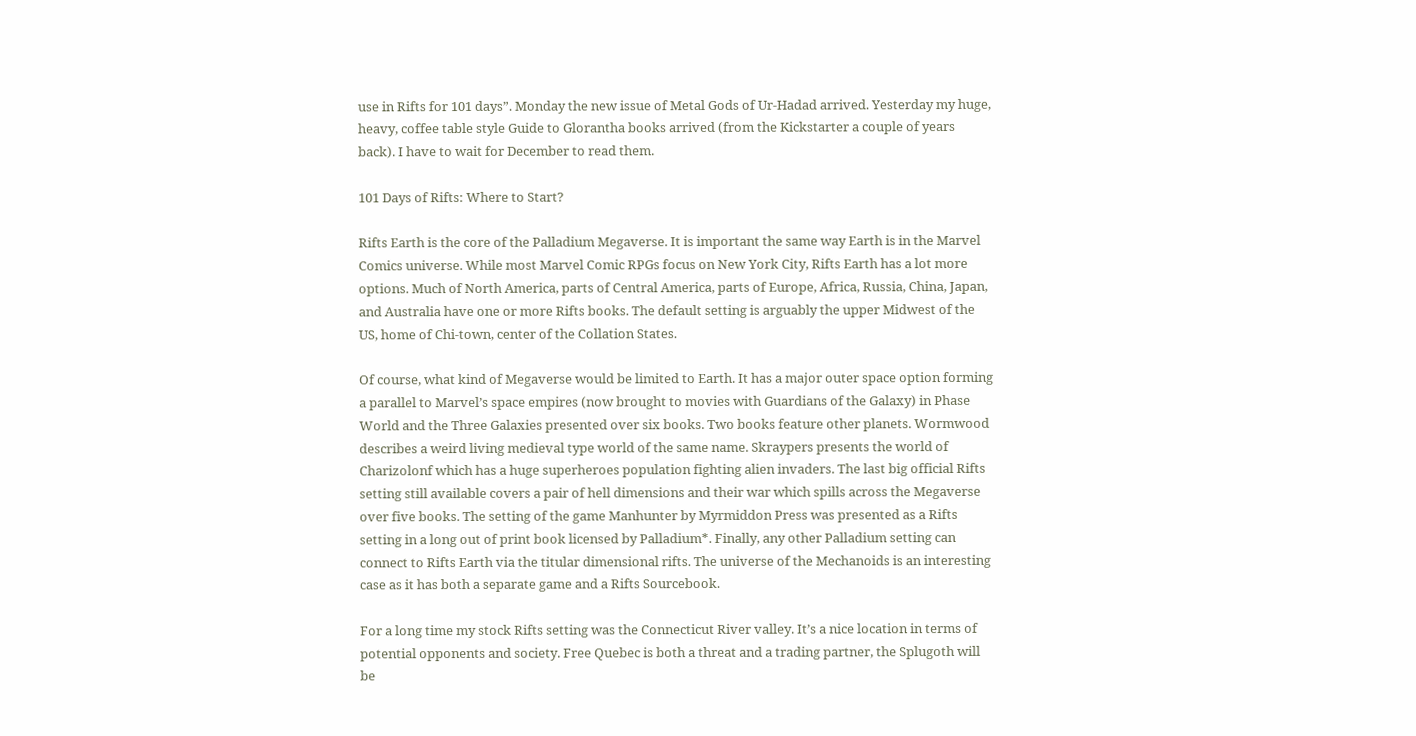use in Rifts for 101 days”. Monday the new issue of Metal Gods of Ur-Hadad arrived. Yesterday my huge, heavy, coffee table style Guide to Glorantha books arrived (from the Kickstarter a couple of years back). I have to wait for December to read them.

101 Days of Rifts: Where to Start?

Rifts Earth is the core of the Palladium Megaverse. It is important the same way Earth is in the Marvel Comics universe. While most Marvel Comic RPGs focus on New York City, Rifts Earth has a lot more options. Much of North America, parts of Central America, parts of Europe, Africa, Russia, China, Japan, and Australia have one or more Rifts books. The default setting is arguably the upper Midwest of the US, home of Chi-town, center of the Collation States.

Of course, what kind of Megaverse would be limited to Earth. It has a major outer space option forming a parallel to Marvel’s space empires (now brought to movies with Guardians of the Galaxy) in Phase World and the Three Galaxies presented over six books. Two books feature other planets. Wormwood describes a weird living medieval type world of the same name. Skraypers presents the world of Charizolonf which has a huge superheroes population fighting alien invaders. The last big official Rifts setting still available covers a pair of hell dimensions and their war which spills across the Megaverse over five books. The setting of the game Manhunter by Myrmiddon Press was presented as a Rifts setting in a long out of print book licensed by Palladium*. Finally, any other Palladium setting can connect to Rifts Earth via the titular dimensional rifts. The universe of the Mechanoids is an interesting case as it has both a separate game and a Rifts Sourcebook.

For a long time my stock Rifts setting was the Connecticut River valley. It’s a nice location in terms of potential opponents and society. Free Quebec is both a threat and a trading partner, the Splugoth will be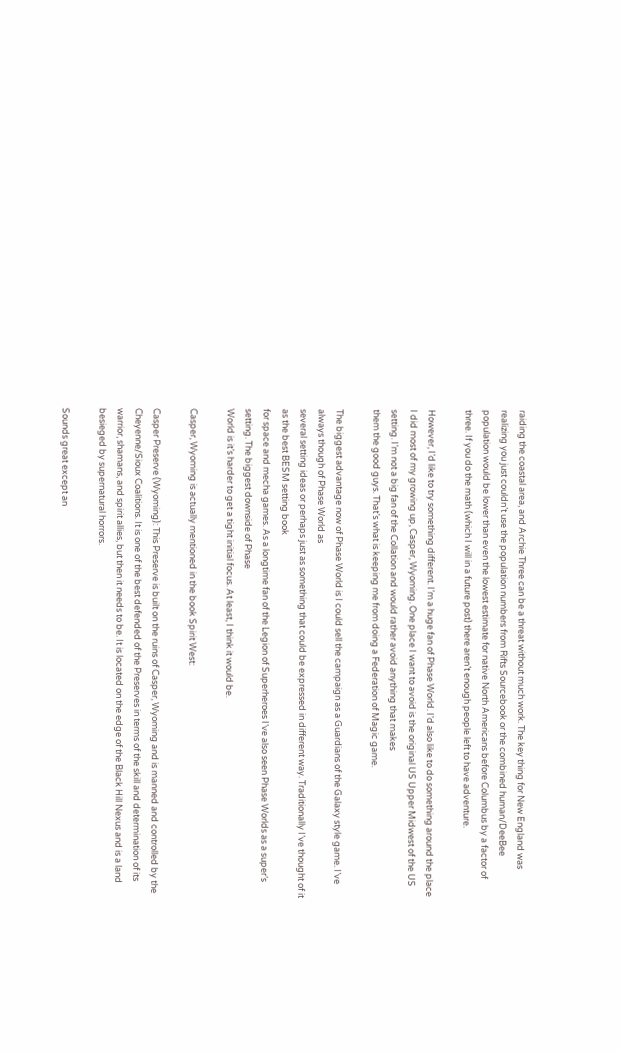raiding the coastal area, and Archie Three can be a threat without much work. The key thing for New England was realizing you just couldn’t use the population numbers from Rifts Sourcebook or the combined human/DeeBee population would be lower than even the lowest estimate for native North Americans before Columbus by a factor of three. If you do the math (which I will in a future post) there aren’t enough people left to have adventure.

However, I’d like to try something different. I’m a huge fan of Phase World. I’d also like to do something around the place I did most of my growing up, Casper, Wyoming. One place I want to avoid is the original US Upper Midwest of the US setting. I’m not a big fan of the Collation and would rather avoid anything that makes
them the good guys. That’s what is keeping me from doing a Federation of Magic game.

The biggest advantage now of Phase World is I could sell the campaign as a Guardians of the Galaxy style game. I’ve always though of Phase World as
several setting ideas or perhaps just as something that could be expressed in different way. Traditionally I’ve thought of it as the best BESM setting book
for space and mecha games. As a longtime fan of the Legion of Superheroes I’ve also seen Phase Worlds as a super’s setting. The biggest downside of Phase
World is it’s harder to get a tight initial focus. At least, I think it would be.

Casper, Wyoming is actually mentioned in the book Spirit West:

Casper Preserve (Wyoming): This Preserve is built on the ruins of Casper, Wyoming and is manned and controlled by the Cheyenne/Sioux Coalitions. It is one of the best defended of the Preserves in terms of the skill and determination of its warrior, shamans, and spirit allies, but then it needs to be. It is located on the edge of the Black Hill Nexus and is a land besieged by supernatural horrors.

Sounds great except an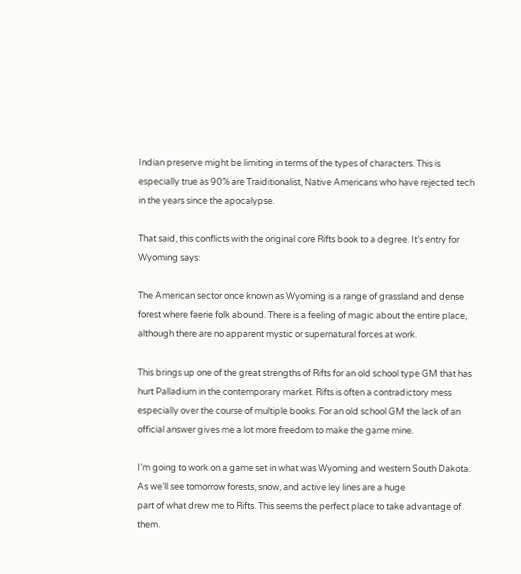Indian preserve might be limiting in terms of the types of characters. This is especially true as 90% are Traiditionalist, Native Americans who have rejected tech in the years since the apocalypse.

That said, this conflicts with the original core Rifts book to a degree. It’s entry for Wyoming says:

The American sector once known as Wyoming is a range of grassland and dense forest where faerie folk abound. There is a feeling of magic about the entire place, although there are no apparent mystic or supernatural forces at work.

This brings up one of the great strengths of Rifts for an old school type GM that has hurt Palladium in the contemporary market. Rifts is often a contradictory mess especially over the course of multiple books. For an old school GM the lack of an official answer gives me a lot more freedom to make the game mine.

I’m going to work on a game set in what was Wyoming and western South Dakota. As we’ll see tomorrow forests, snow, and active ley lines are a huge
part of what drew me to Rifts. This seems the perfect place to take advantage of them.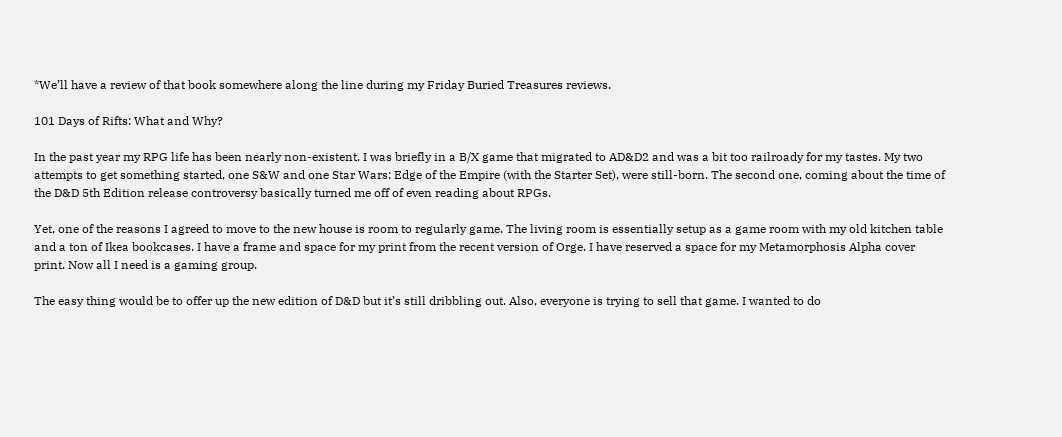*We’ll have a review of that book somewhere along the line during my Friday Buried Treasures reviews.

101 Days of Rifts: What and Why?

In the past year my RPG life has been nearly non-existent. I was briefly in a B/X game that migrated to AD&D2 and was a bit too railroady for my tastes. My two attempts to get something started, one S&W and one Star Wars: Edge of the Empire (with the Starter Set), were still-born. The second one, coming about the time of the D&D 5th Edition release controversy basically turned me off of even reading about RPGs.

Yet, one of the reasons I agreed to move to the new house is room to regularly game. The living room is essentially setup as a game room with my old kitchen table and a ton of Ikea bookcases. I have a frame and space for my print from the recent version of Orge. I have reserved a space for my Metamorphosis Alpha cover print. Now all I need is a gaming group.

The easy thing would be to offer up the new edition of D&D but it’s still dribbling out. Also, everyone is trying to sell that game. I wanted to do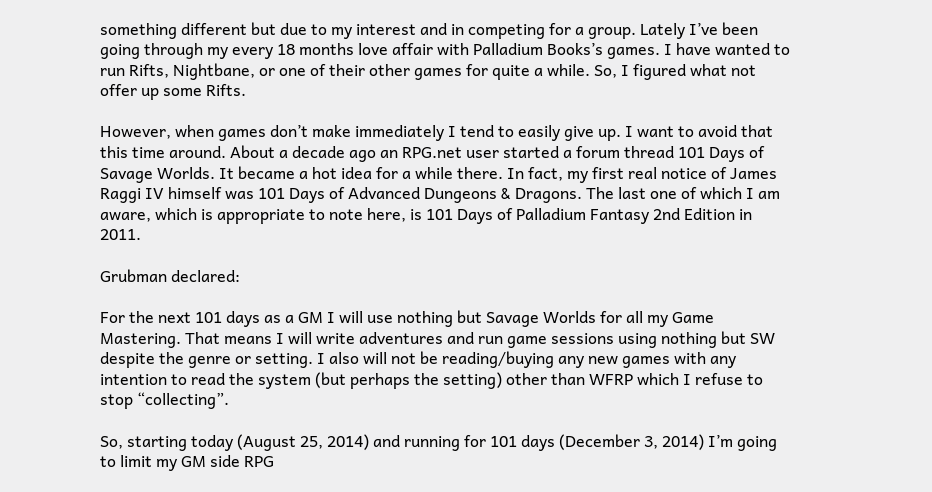something different but due to my interest and in competing for a group. Lately I’ve been going through my every 18 months love affair with Palladium Books’s games. I have wanted to run Rifts, Nightbane, or one of their other games for quite a while. So, I figured what not offer up some Rifts.

However, when games don’t make immediately I tend to easily give up. I want to avoid that this time around. About a decade ago an RPG.net user started a forum thread 101 Days of Savage Worlds. It became a hot idea for a while there. In fact, my first real notice of James Raggi IV himself was 101 Days of Advanced Dungeons & Dragons. The last one of which I am aware, which is appropriate to note here, is 101 Days of Palladium Fantasy 2nd Edition in 2011.

Grubman declared:

For the next 101 days as a GM I will use nothing but Savage Worlds for all my Game Mastering. That means I will write adventures and run game sessions using nothing but SW despite the genre or setting. I also will not be reading/buying any new games with any intention to read the system (but perhaps the setting) other than WFRP which I refuse to stop “collecting”.

So, starting today (August 25, 2014) and running for 101 days (December 3, 2014) I’m going to limit my GM side RPG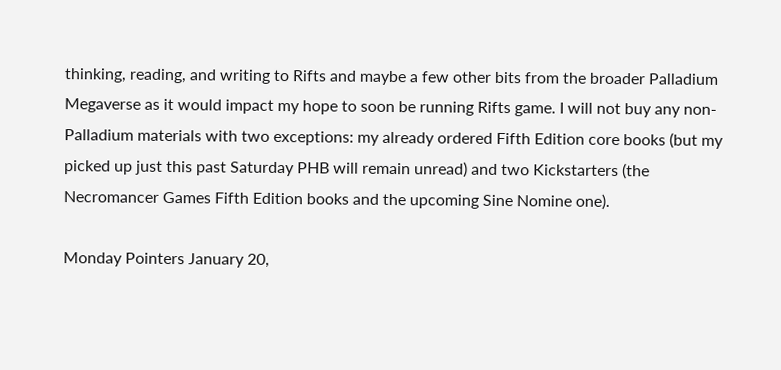thinking, reading, and writing to Rifts and maybe a few other bits from the broader Palladium Megaverse as it would impact my hope to soon be running Rifts game. I will not buy any non-Palladium materials with two exceptions: my already ordered Fifth Edition core books (but my picked up just this past Saturday PHB will remain unread) and two Kickstarters (the Necromancer Games Fifth Edition books and the upcoming Sine Nomine one).

Monday Pointers January 20,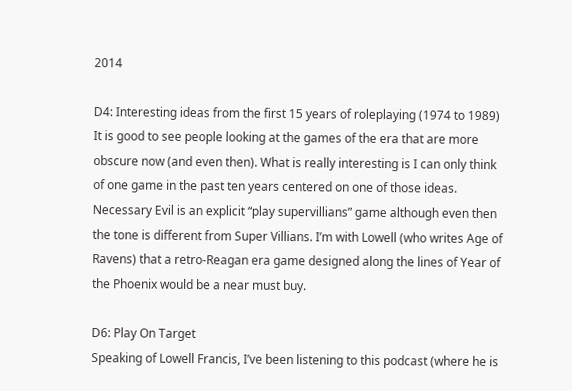2014

D4: Interesting ideas from the first 15 years of roleplaying (1974 to 1989)
It is good to see people looking at the games of the era that are more obscure now (and even then). What is really interesting is I can only think of one game in the past ten years centered on one of those ideas. Necessary Evil is an explicit “play supervillians” game although even then the tone is different from Super Villians. I’m with Lowell (who writes Age of Ravens) that a retro-Reagan era game designed along the lines of Year of the Phoenix would be a near must buy.

D6: Play On Target
Speaking of Lowell Francis, I’ve been listening to this podcast (where he is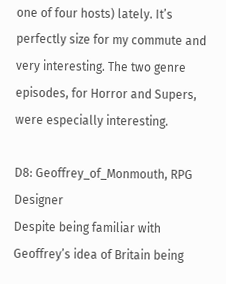one of four hosts) lately. It’s perfectly size for my commute and very interesting. The two genre episodes, for Horror and Supers, were especially interesting.

D8: Geoffrey_of_Monmouth, RPG Designer
Despite being familiar with Geoffrey’s idea of Britain being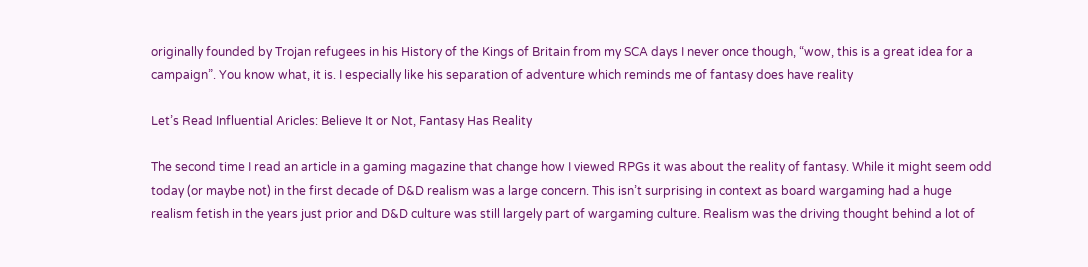originally founded by Trojan refugees in his History of the Kings of Britain from my SCA days I never once though, “wow, this is a great idea for a campaign”. You know what, it is. I especially like his separation of adventure which reminds me of fantasy does have reality

Let’s Read Influential Aricles: Believe It or Not, Fantasy Has Reality

The second time I read an article in a gaming magazine that change how I viewed RPGs it was about the reality of fantasy. While it might seem odd today (or maybe not) in the first decade of D&D realism was a large concern. This isn’t surprising in context as board wargaming had a huge realism fetish in the years just prior and D&D culture was still largely part of wargaming culture. Realism was the driving thought behind a lot of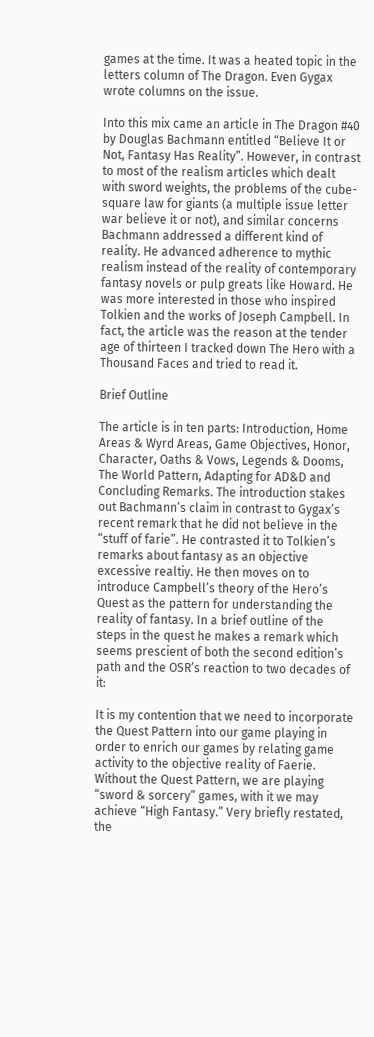games at the time. It was a heated topic in the letters column of The Dragon. Even Gygax wrote columns on the issue.

Into this mix came an article in The Dragon #40 by Douglas Bachmann entitled “Believe It or Not, Fantasy Has Reality”. However, in contrast to most of the realism articles which dealt with sword weights, the problems of the cube-square law for giants (a multiple issue letter war believe it or not), and similar concerns Bachmann addressed a different kind of reality. He advanced adherence to mythic realism instead of the reality of contemporary fantasy novels or pulp greats like Howard. He was more interested in those who inspired Tolkien and the works of Joseph Campbell. In fact, the article was the reason at the tender age of thirteen I tracked down The Hero with a Thousand Faces and tried to read it.

Brief Outline

The article is in ten parts: Introduction, Home Areas & Wyrd Areas, Game Objectives, Honor, Character, Oaths & Vows, Legends & Dooms, The World Pattern, Adapting for AD&D and Concluding Remarks. The introduction stakes out Bachmann’s claim in contrast to Gygax’s recent remark that he did not believe in the “stuff of farie”. He contrasted it to Tolkien’s remarks about fantasy as an objective excessive realtiy. He then moves on to introduce Campbell’s theory of the Hero’s Quest as the pattern for understanding the reality of fantasy. In a brief outline of the steps in the quest he makes a remark which seems prescient of both the second edition’s path and the OSR’s reaction to two decades of it:

It is my contention that we need to incorporate the Quest Pattern into our game playing in order to enrich our games by relating game activity to the objective reality of Faerie. Without the Quest Pattern, we are playing “sword & sorcery” games, with it we may achieve “High Fantasy.” Very briefly restated, the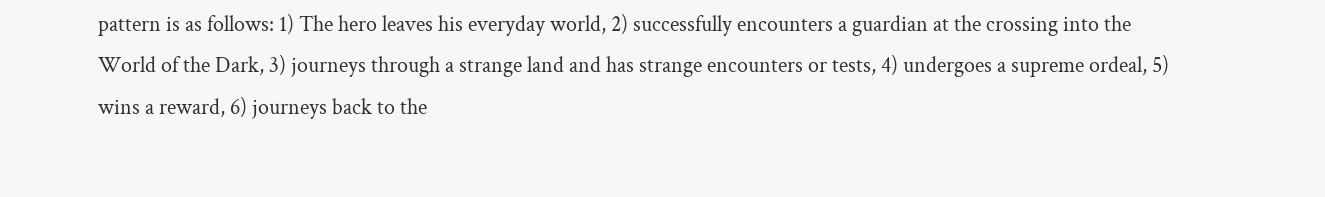pattern is as follows: 1) The hero leaves his everyday world, 2) successfully encounters a guardian at the crossing into the World of the Dark, 3) journeys through a strange land and has strange encounters or tests, 4) undergoes a supreme ordeal, 5) wins a reward, 6) journeys back to the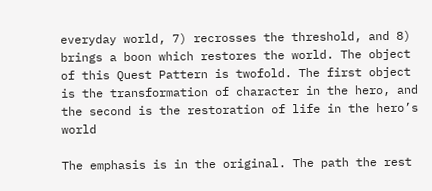everyday world, 7) recrosses the threshold, and 8) brings a boon which restores the world. The object of this Quest Pattern is twofold. The first object is the transformation of character in the hero, and the second is the restoration of life in the hero’s world

The emphasis is in the original. The path the rest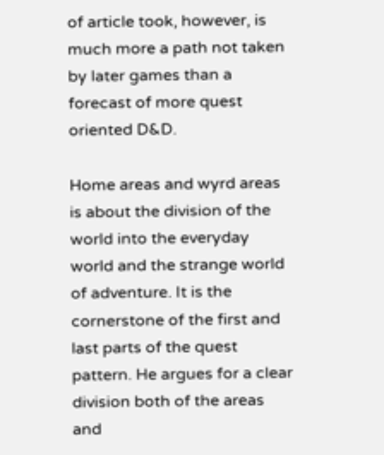of article took, however, is much more a path not taken by later games than a forecast of more quest oriented D&D.

Home areas and wyrd areas is about the division of the world into the everyday world and the strange world of adventure. It is the cornerstone of the first and last parts of the quest pattern. He argues for a clear division both of the areas and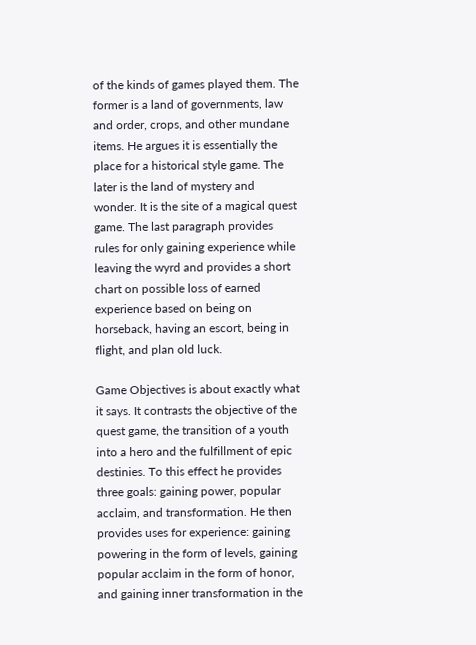of the kinds of games played them. The former is a land of governments, law and order, crops, and other mundane items. He argues it is essentially the place for a historical style game. The later is the land of mystery and wonder. It is the site of a magical quest game. The last paragraph provides rules for only gaining experience while leaving the wyrd and provides a short chart on possible loss of earned experience based on being on horseback, having an escort, being in flight, and plan old luck.

Game Objectives is about exactly what it says. It contrasts the objective of the quest game, the transition of a youth into a hero and the fulfillment of epic destinies. To this effect he provides three goals: gaining power, popular acclaim, and transformation. He then provides uses for experience: gaining powering in the form of levels, gaining popular acclaim in the form of honor, and gaining inner transformation in the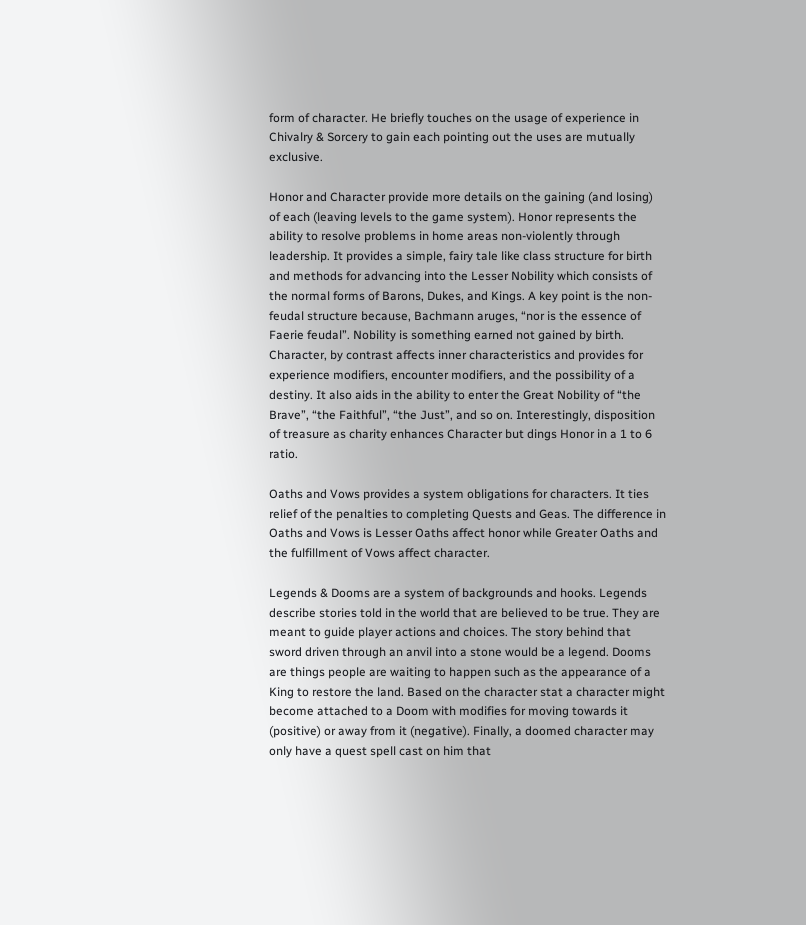form of character. He briefly touches on the usage of experience in Chivalry & Sorcery to gain each pointing out the uses are mutually exclusive.

Honor and Character provide more details on the gaining (and losing) of each (leaving levels to the game system). Honor represents the ability to resolve problems in home areas non-violently through leadership. It provides a simple, fairy tale like class structure for birth and methods for advancing into the Lesser Nobility which consists of the normal forms of Barons, Dukes, and Kings. A key point is the non-feudal structure because, Bachmann aruges, “nor is the essence of Faerie feudal”. Nobility is something earned not gained by birth. Character, by contrast affects inner characteristics and provides for experience modifiers, encounter modifiers, and the possibility of a destiny. It also aids in the ability to enter the Great Nobility of “the Brave”, “the Faithful”, “the Just”, and so on. Interestingly, disposition of treasure as charity enhances Character but dings Honor in a 1 to 6 ratio.

Oaths and Vows provides a system obligations for characters. It ties relief of the penalties to completing Quests and Geas. The difference in Oaths and Vows is Lesser Oaths affect honor while Greater Oaths and the fulfillment of Vows affect character.

Legends & Dooms are a system of backgrounds and hooks. Legends describe stories told in the world that are believed to be true. They are meant to guide player actions and choices. The story behind that sword driven through an anvil into a stone would be a legend. Dooms are things people are waiting to happen such as the appearance of a King to restore the land. Based on the character stat a character might become attached to a Doom with modifies for moving towards it (positive) or away from it (negative). Finally, a doomed character may only have a quest spell cast on him that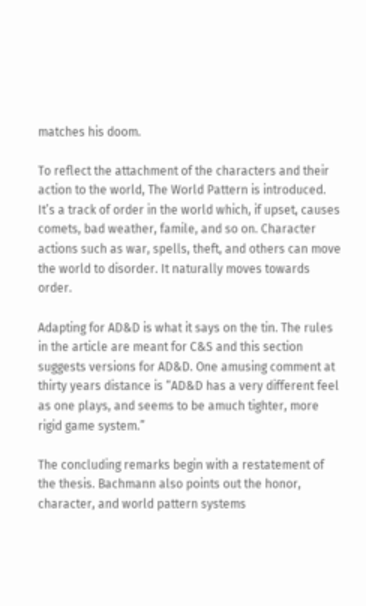matches his doom.

To reflect the attachment of the characters and their action to the world, The World Pattern is introduced. It’s a track of order in the world which, if upset, causes comets, bad weather, famile, and so on. Character actions such as war, spells, theft, and others can move the world to disorder. It naturally moves towards order.

Adapting for AD&D is what it says on the tin. The rules in the article are meant for C&S and this section suggests versions for AD&D. One amusing comment at thirty years distance is “AD&D has a very different feel as one plays, and seems to be amuch tighter, more rigid game system.”

The concluding remarks begin with a restatement of the thesis. Bachmann also points out the honor, character, and world pattern systems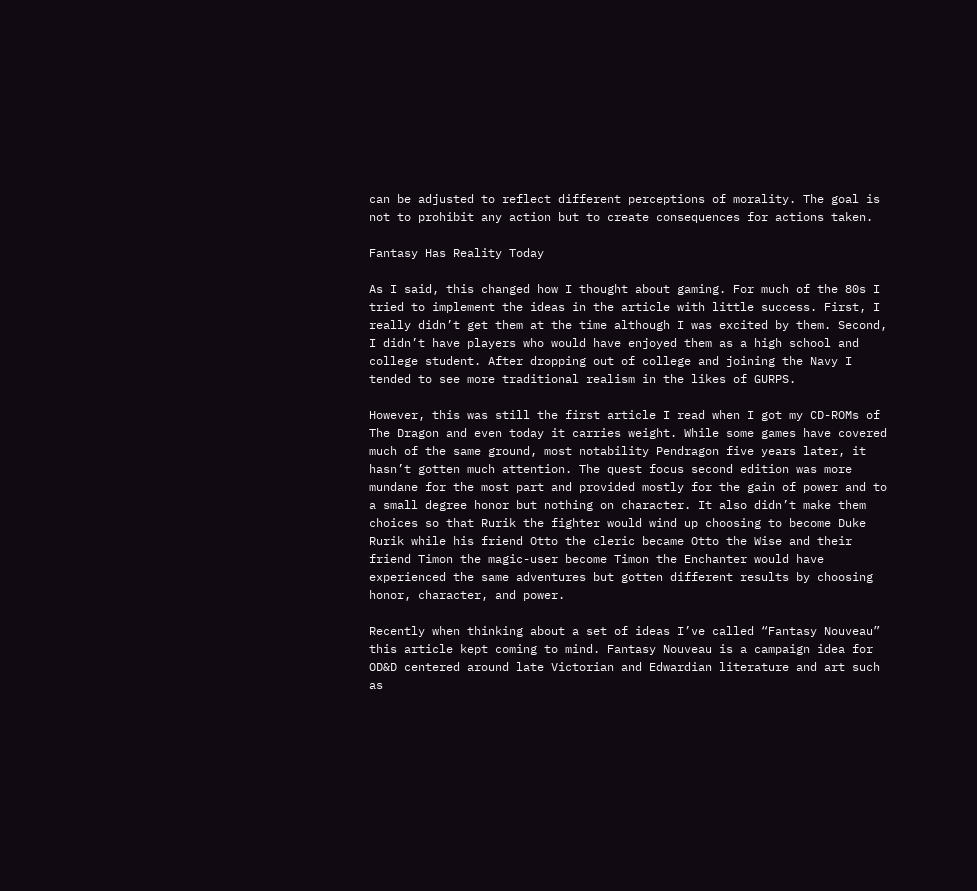can be adjusted to reflect different perceptions of morality. The goal is not to prohibit any action but to create consequences for actions taken.

Fantasy Has Reality Today

As I said, this changed how I thought about gaming. For much of the 80s I tried to implement the ideas in the article with little success. First, I really didn’t get them at the time although I was excited by them. Second, I didn’t have players who would have enjoyed them as a high school and college student. After dropping out of college and joining the Navy I tended to see more traditional realism in the likes of GURPS.

However, this was still the first article I read when I got my CD-ROMs of The Dragon and even today it carries weight. While some games have covered much of the same ground, most notability Pendragon five years later, it hasn’t gotten much attention. The quest focus second edition was more mundane for the most part and provided mostly for the gain of power and to a small degree honor but nothing on character. It also didn’t make them choices so that Rurik the fighter would wind up choosing to become Duke Rurik while his friend Otto the cleric became Otto the Wise and their friend Timon the magic-user become Timon the Enchanter would have experienced the same adventures but gotten different results by choosing honor, character, and power.

Recently when thinking about a set of ideas I’ve called “Fantasy Nouveau” this article kept coming to mind. Fantasy Nouveau is a campaign idea for OD&D centered around late Victorian and Edwardian literature and art such as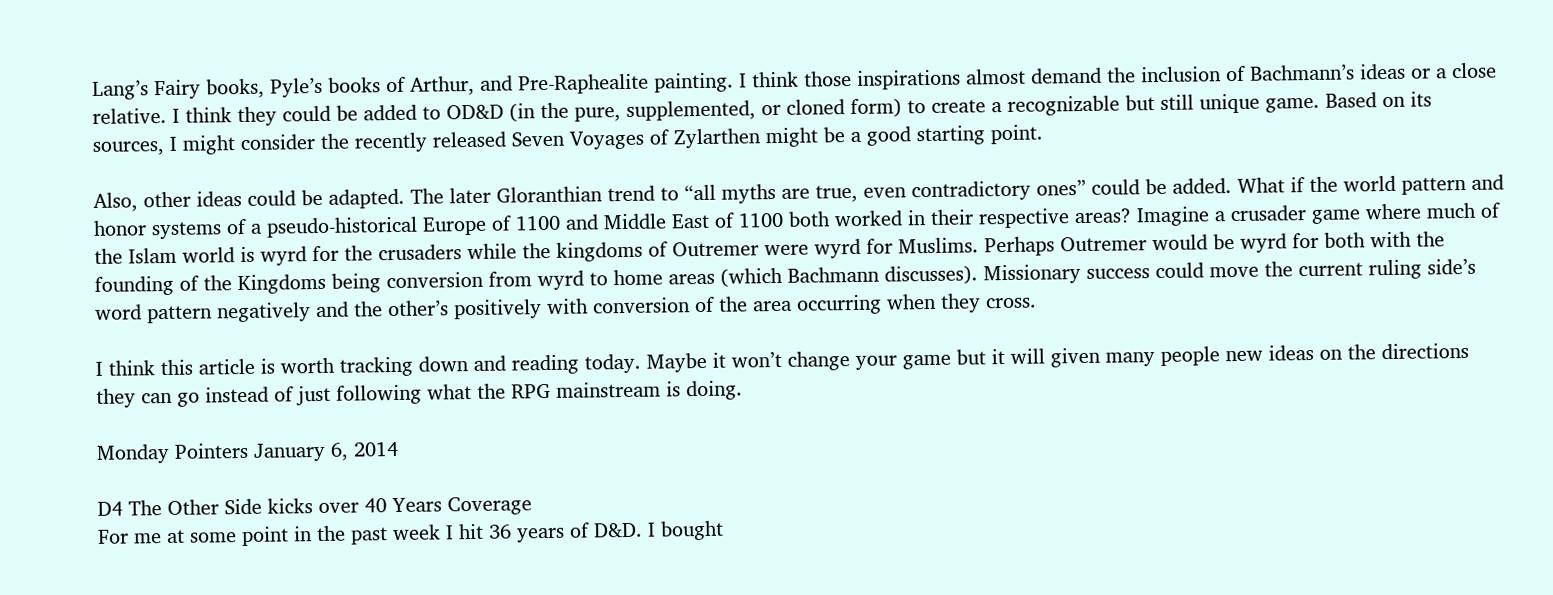Lang’s Fairy books, Pyle’s books of Arthur, and Pre-Raphealite painting. I think those inspirations almost demand the inclusion of Bachmann’s ideas or a close relative. I think they could be added to OD&D (in the pure, supplemented, or cloned form) to create a recognizable but still unique game. Based on its sources, I might consider the recently released Seven Voyages of Zylarthen might be a good starting point.

Also, other ideas could be adapted. The later Gloranthian trend to “all myths are true, even contradictory ones” could be added. What if the world pattern and honor systems of a pseudo-historical Europe of 1100 and Middle East of 1100 both worked in their respective areas? Imagine a crusader game where much of the Islam world is wyrd for the crusaders while the kingdoms of Outremer were wyrd for Muslims. Perhaps Outremer would be wyrd for both with the founding of the Kingdoms being conversion from wyrd to home areas (which Bachmann discusses). Missionary success could move the current ruling side’s word pattern negatively and the other’s positively with conversion of the area occurring when they cross.

I think this article is worth tracking down and reading today. Maybe it won’t change your game but it will given many people new ideas on the directions they can go instead of just following what the RPG mainstream is doing.

Monday Pointers January 6, 2014

D4 The Other Side kicks over 40 Years Coverage
For me at some point in the past week I hit 36 years of D&D. I bought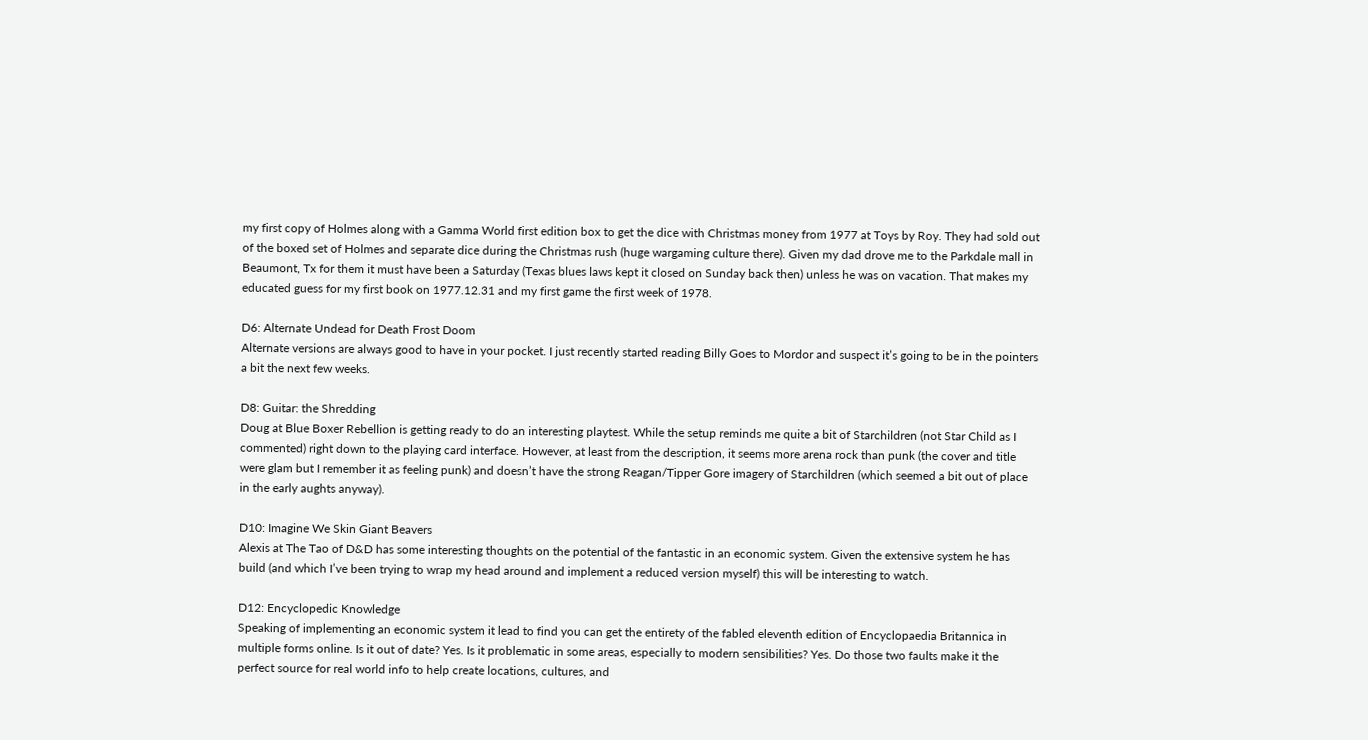my first copy of Holmes along with a Gamma World first edition box to get the dice with Christmas money from 1977 at Toys by Roy. They had sold out of the boxed set of Holmes and separate dice during the Christmas rush (huge wargaming culture there). Given my dad drove me to the Parkdale mall in Beaumont, Tx for them it must have been a Saturday (Texas blues laws kept it closed on Sunday back then) unless he was on vacation. That makes my educated guess for my first book on 1977.12.31 and my first game the first week of 1978.

D6: Alternate Undead for Death Frost Doom
Alternate versions are always good to have in your pocket. I just recently started reading Billy Goes to Mordor and suspect it’s going to be in the pointers a bit the next few weeks.

D8: Guitar: the Shredding
Doug at Blue Boxer Rebellion is getting ready to do an interesting playtest. While the setup reminds me quite a bit of Starchildren (not Star Child as I commented) right down to the playing card interface. However, at least from the description, it seems more arena rock than punk (the cover and title were glam but I remember it as feeling punk) and doesn’t have the strong Reagan/Tipper Gore imagery of Starchildren (which seemed a bit out of place in the early aughts anyway).

D10: Imagine We Skin Giant Beavers
Alexis at The Tao of D&D has some interesting thoughts on the potential of the fantastic in an economic system. Given the extensive system he has build (and which I’ve been trying to wrap my head around and implement a reduced version myself) this will be interesting to watch.

D12: Encyclopedic Knowledge
Speaking of implementing an economic system it lead to find you can get the entirety of the fabled eleventh edition of Encyclopaedia Britannica in multiple forms online. Is it out of date? Yes. Is it problematic in some areas, especially to modern sensibilities? Yes. Do those two faults make it the perfect source for real world info to help create locations, cultures, and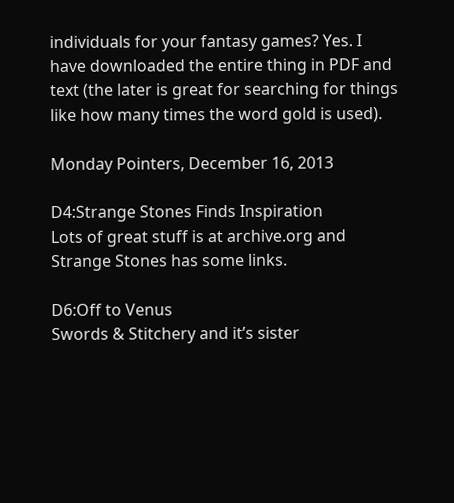individuals for your fantasy games? Yes. I have downloaded the entire thing in PDF and text (the later is great for searching for things like how many times the word gold is used).

Monday Pointers, December 16, 2013

D4:Strange Stones Finds Inspiration
Lots of great stuff is at archive.org and Strange Stones has some links.

D6:Off to Venus
Swords & Stitchery and it’s sister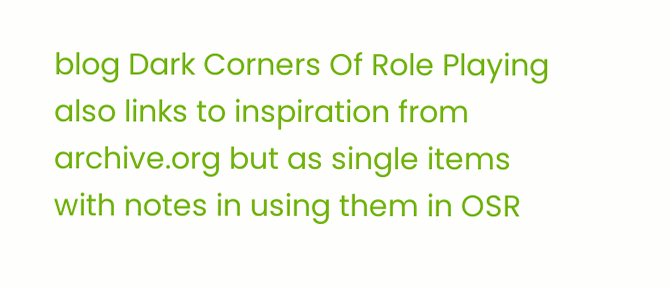blog Dark Corners Of Role Playing also links to inspiration from archive.org but as single items with notes in using them in OSR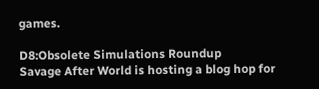games.

D8:Obsolete Simulations Roundup
Savage After World is hosting a blog hop for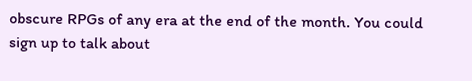obscure RPGs of any era at the end of the month. You could sign up to talk about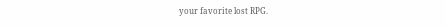your favorite lost RPG.